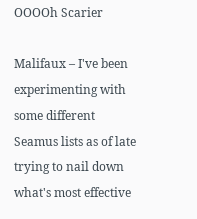OOOOh Scarier

Malifaux – I've been experimenting with some different Seamus lists as of late trying to nail down what's most effective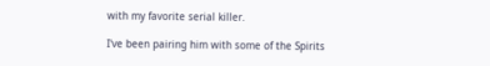with my favorite serial killer.

I've been pairing him with some of the Spirits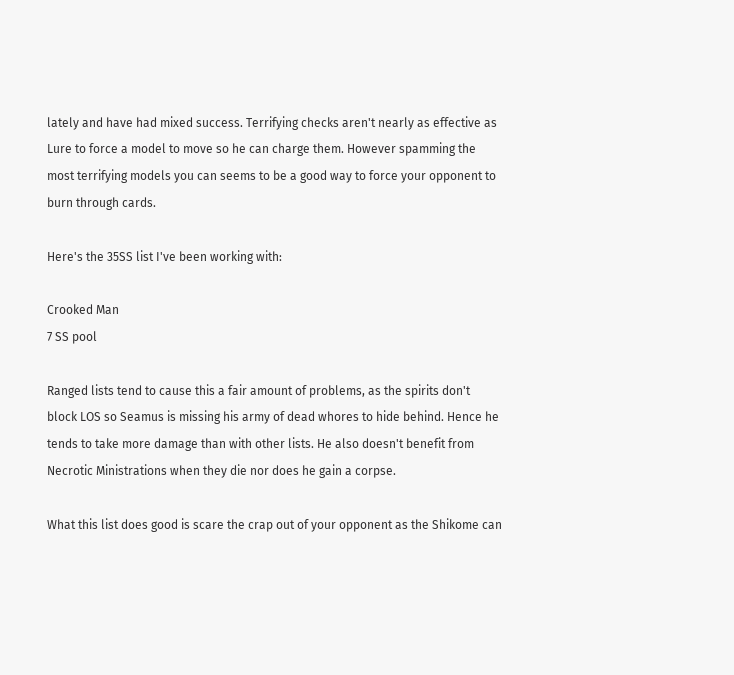lately and have had mixed success. Terrifying checks aren't nearly as effective as Lure to force a model to move so he can charge them. However spamming the most terrifying models you can seems to be a good way to force your opponent to burn through cards.

Here's the 35SS list I've been working with:

Crooked Man
7 SS pool

Ranged lists tend to cause this a fair amount of problems, as the spirits don't block LOS so Seamus is missing his army of dead whores to hide behind. Hence he tends to take more damage than with other lists. He also doesn't benefit from Necrotic Ministrations when they die nor does he gain a corpse.

What this list does good is scare the crap out of your opponent as the Shikome can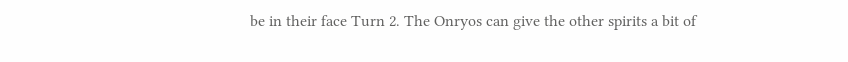be in their face Turn 2. The Onryos can give the other spirits a bit of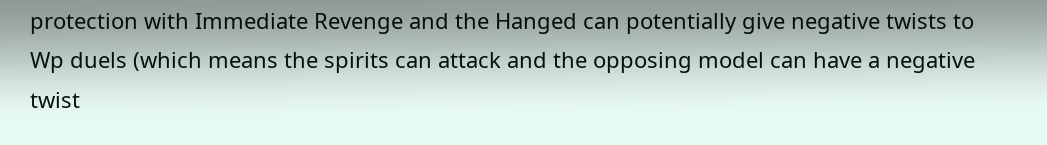protection with Immediate Revenge and the Hanged can potentially give negative twists to Wp duels (which means the spirits can attack and the opposing model can have a negative twist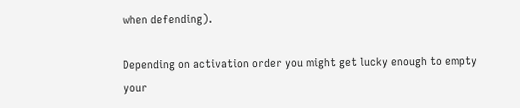when defending).

Depending on activation order you might get lucky enough to empty your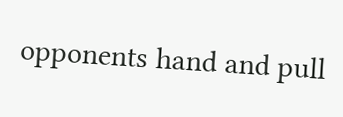opponents hand and pull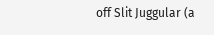off Slit Juggular (a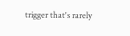trigger that's rarely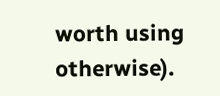worth using otherwise).